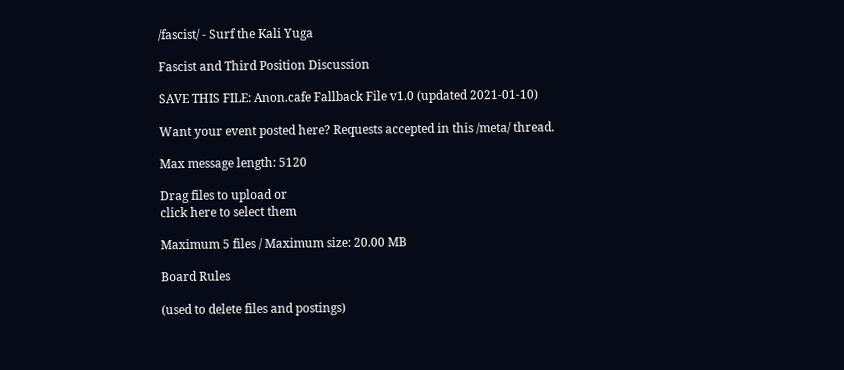/fascist/ - Surf the Kali Yuga

Fascist and Third Position Discussion

SAVE THIS FILE: Anon.cafe Fallback File v1.0 (updated 2021-01-10)

Want your event posted here? Requests accepted in this /meta/ thread.

Max message length: 5120

Drag files to upload or
click here to select them

Maximum 5 files / Maximum size: 20.00 MB

Board Rules

(used to delete files and postings)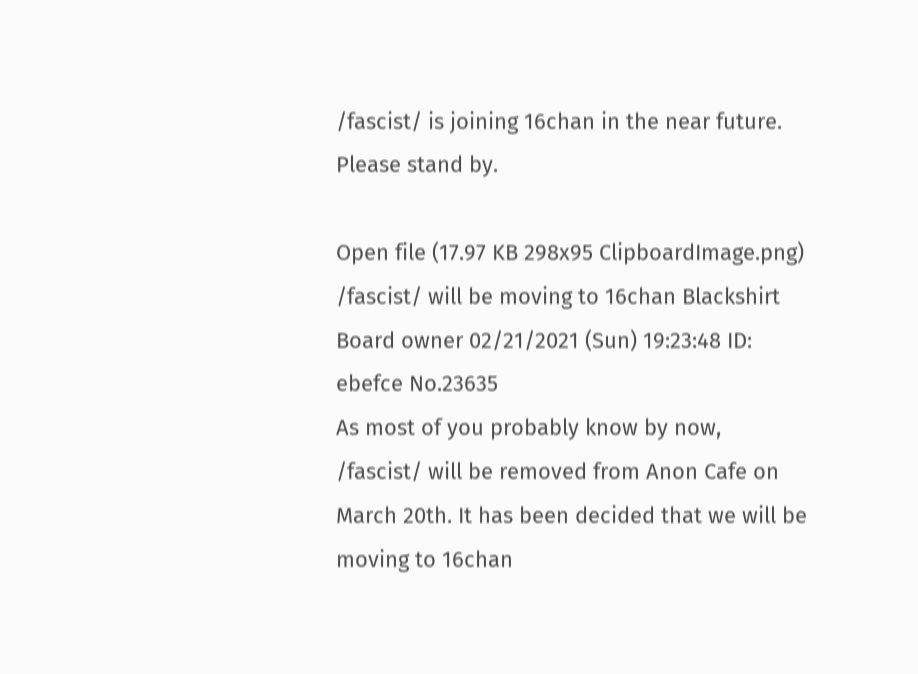/fascist/ is joining 16chan in the near future. Please stand by.

Open file (17.97 KB 298x95 ClipboardImage.png)
/fascist/ will be moving to 16chan Blackshirt Board owner 02/21/2021 (Sun) 19:23:48 ID: ebefce No.23635
As most of you probably know by now, /fascist/ will be removed from Anon Cafe on March 20th. It has been decided that we will be moving to 16chan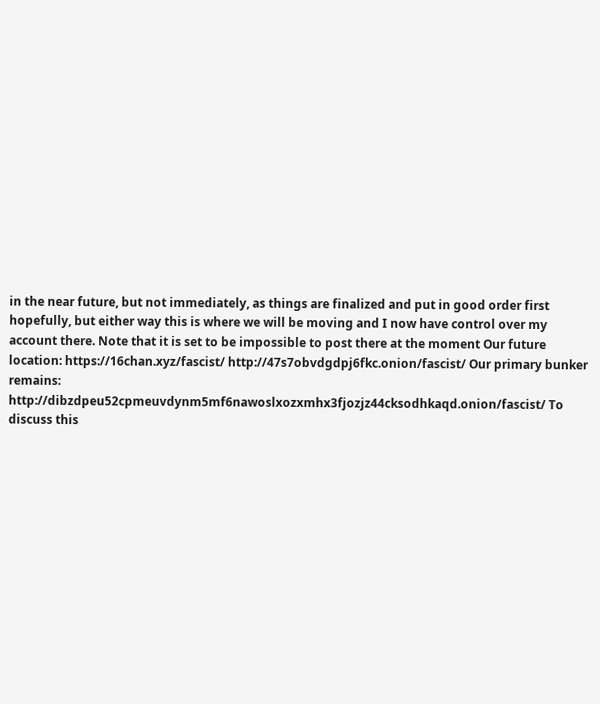in the near future, but not immediately, as things are finalized and put in good order first hopefully, but either way this is where we will be moving and I now have control over my account there. Note that it is set to be impossible to post there at the moment Our future location: https://16chan.xyz/fascist/ http://47s7obvdgdpj6fkc.onion/fascist/ Our primary bunker remains: http://dibzdpeu52cpmeuvdynm5mf6nawoslxozxmhx3fjozjz44cksodhkaqd.onion/fascist/ To discuss this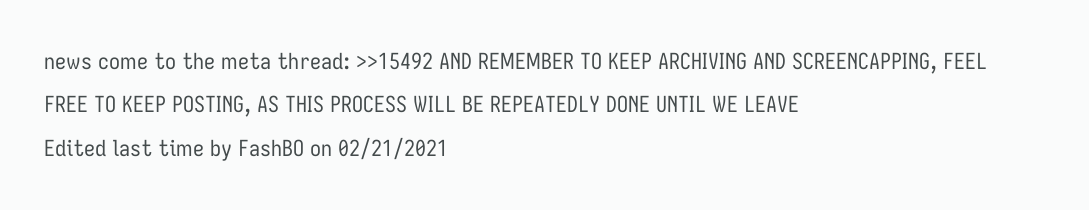news come to the meta thread: >>15492 AND REMEMBER TO KEEP ARCHIVING AND SCREENCAPPING, FEEL FREE TO KEEP POSTING, AS THIS PROCESS WILL BE REPEATEDLY DONE UNTIL WE LEAVE
Edited last time by FashBO on 02/21/2021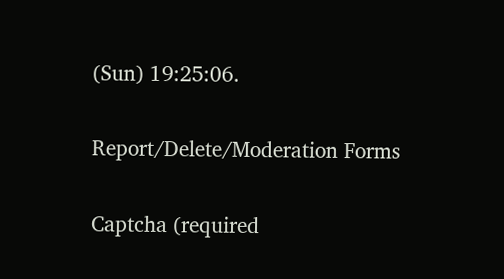(Sun) 19:25:06.

Report/Delete/Moderation Forms

Captcha (required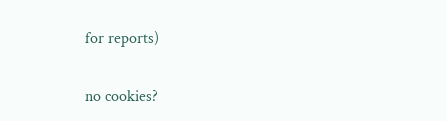for reports)

no cookies?